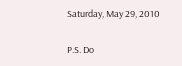Saturday, May 29, 2010

P.S. Do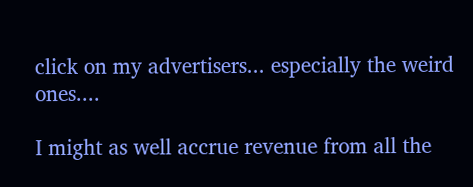click on my advertisers... especially the weird ones....

I might as well accrue revenue from all the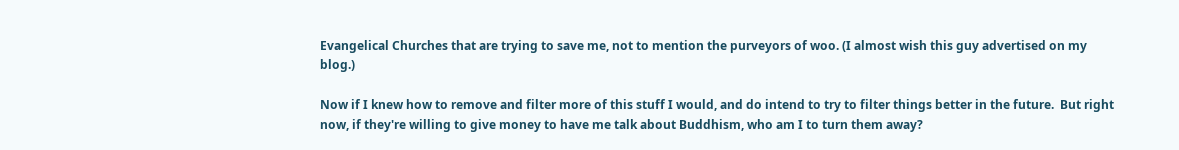Evangelical Churches that are trying to save me, not to mention the purveyors of woo. (I almost wish this guy advertised on my blog.)

Now if I knew how to remove and filter more of this stuff I would, and do intend to try to filter things better in the future.  But right now, if they're willing to give money to have me talk about Buddhism, who am I to turn them away?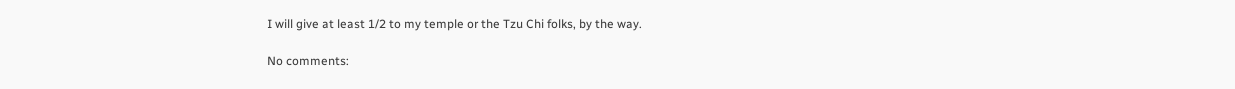I will give at least 1/2 to my temple or the Tzu Chi folks, by the way.

No comments: